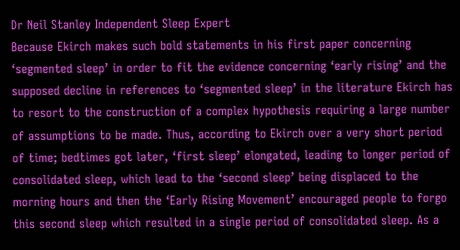Dr Neil Stanley Independent Sleep Expert
Because Ekirch makes such bold statements in his first paper concerning ‘segmented sleep’ in order to fit the evidence concerning ‘early rising’ and the supposed decline in references to ‘segmented sleep’ in the literature Ekirch has to resort to the construction of a complex hypothesis requiring a large number of assumptions to be made. Thus, according to Ekirch over a very short period of time; bedtimes got later, ‘first sleep’ elongated, leading to longer period of consolidated sleep, which lead to the ‘second sleep’ being displaced to the morning hours and then the ‘Early Rising Movement’ encouraged people to forgo this second sleep which resulted in a single period of consolidated sleep. As a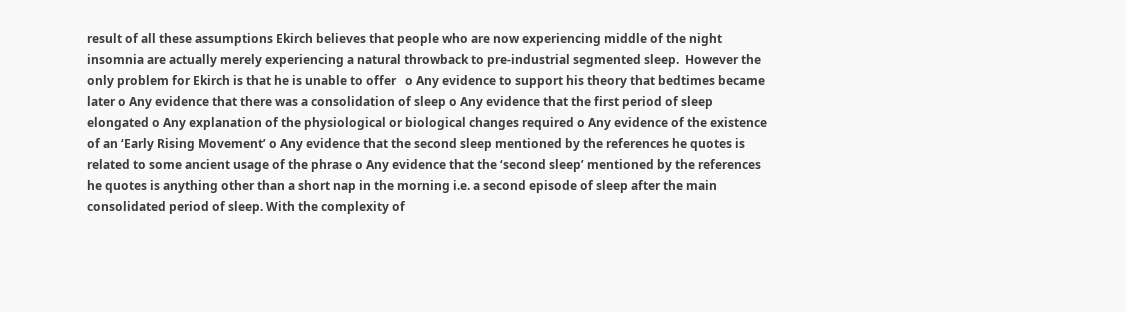result of all these assumptions Ekirch believes that people who are now experiencing middle of the night insomnia are actually merely experiencing a natural throwback to pre-industrial segmented sleep.  However the only problem for Ekirch is that he is unable to offer   o Any evidence to support his theory that bedtimes became later o Any evidence that there was a consolidation of sleep o Any evidence that the first period of sleep elongated o Any explanation of the physiological or biological changes required o Any evidence of the existence of an ‘Early Rising Movement’ o Any evidence that the second sleep mentioned by the references he quotes is related to some ancient usage of the phrase o Any evidence that the ‘second sleep’ mentioned by the references he quotes is anything other than a short nap in the morning i.e. a second episode of sleep after the main consolidated period of sleep. With the complexity of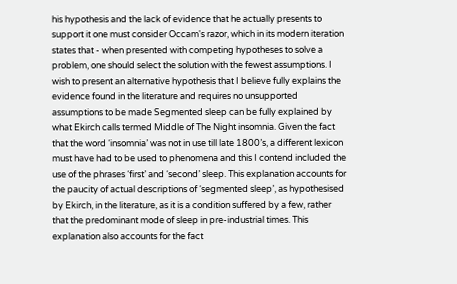his hypothesis and the lack of evidence that he actually presents to support it one must consider Occam's razor, which in its modern iteration states that - when presented with competing hypotheses to solve a problem, one should select the solution with the fewest assumptions. I wish to present an alternative hypothesis that I believe fully explains the evidence found in the literature and requires no unsupported assumptions to be made Segmented sleep can be fully explained by what Ekirch calls termed Middle of The Night insomnia. Given the fact that the word ‘insomnia’ was not in use till late 1800’s, a different lexicon must have had to be used to phenomena and this I contend included the use of the phrases ‘first’ and ‘second’ sleep. This explanation accounts for the paucity of actual descriptions of ‘segmented sleep’, as hypothesised by Ekirch, in the literature, as it is a condition suffered by a few, rather that the predominant mode of sleep in pre-industrial times. This explanation also accounts for the fact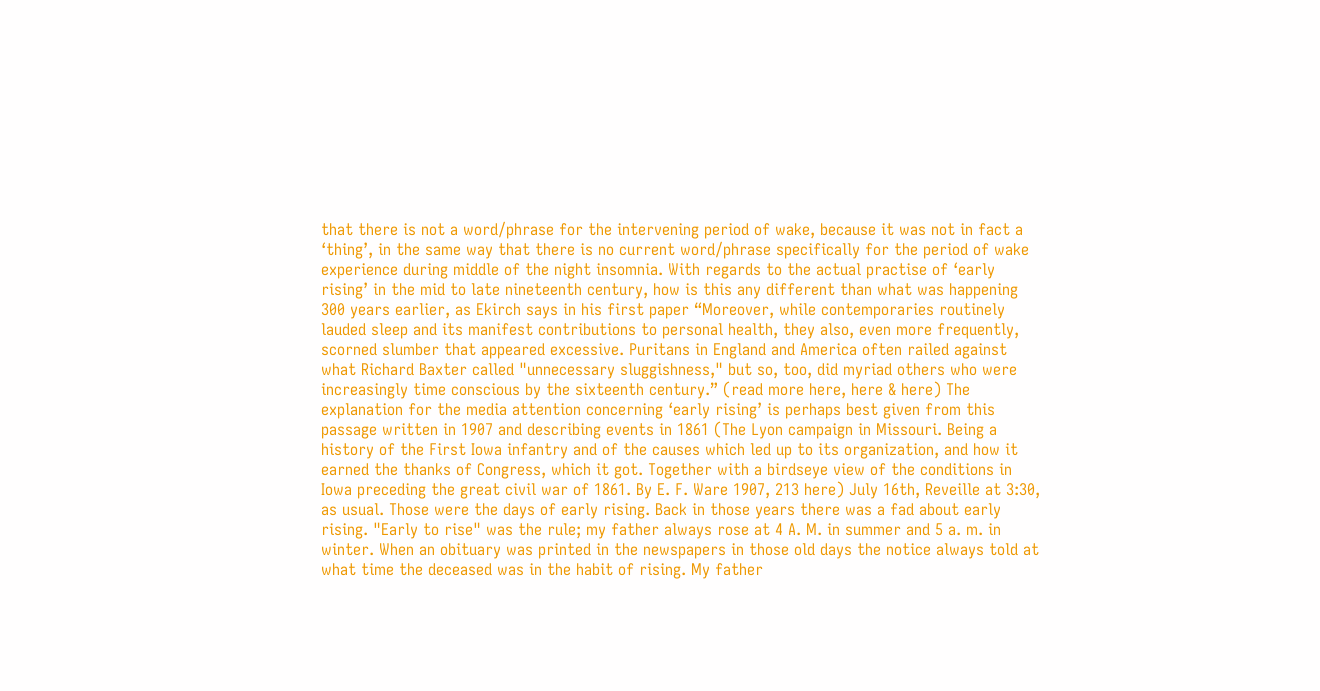that there is not a word/phrase for the intervening period of wake, because it was not in fact a ‘thing’, in the same way that there is no current word/phrase specifically for the period of wake experience during middle of the night insomnia. With regards to the actual practise of ‘early rising’ in the mid to late nineteenth century, how is this any different than what was happening 300 years earlier, as Ekirch says in his first paper “Moreover, while contemporaries routinely lauded sleep and its manifest contributions to personal health, they also, even more frequently, scorned slumber that appeared excessive. Puritans in England and America often railed against what Richard Baxter called "unnecessary sluggishness," but so, too, did myriad others who were increasingly time conscious by the sixteenth century.” (read more here, here & here) The explanation for the media attention concerning ‘early rising’ is perhaps best given from this passage written in 1907 and describing events in 1861 (The Lyon campaign in Missouri. Being a history of the First Iowa infantry and of the causes which led up to its organization, and how it earned the thanks of Congress, which it got. Together with a birdseye view of the conditions in Iowa preceding the great civil war of 1861. By E. F. Ware 1907, 213 here) July 16th, Reveille at 3:30, as usual. Those were the days of early rising. Back in those years there was a fad about early rising. "Early to rise" was the rule; my father always rose at 4 A. M. in summer and 5 a. m. in winter. When an obituary was printed in the newspapers in those old days the notice always told at what time the deceased was in the habit of rising. My father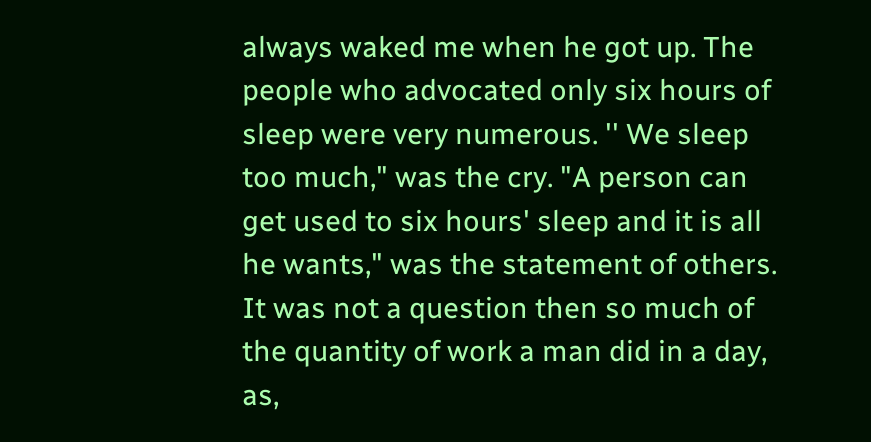always waked me when he got up. The people who advocated only six hours of sleep were very numerous. '' We sleep too much," was the cry. "A person can get used to six hours' sleep and it is all he wants," was the statement of others. It was not a question then so much of the quantity of work a man did in a day, as,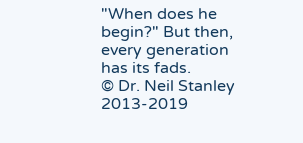"When does he begin?" But then, every generation has its fads.
© Dr. Neil Stanley 2013-2019